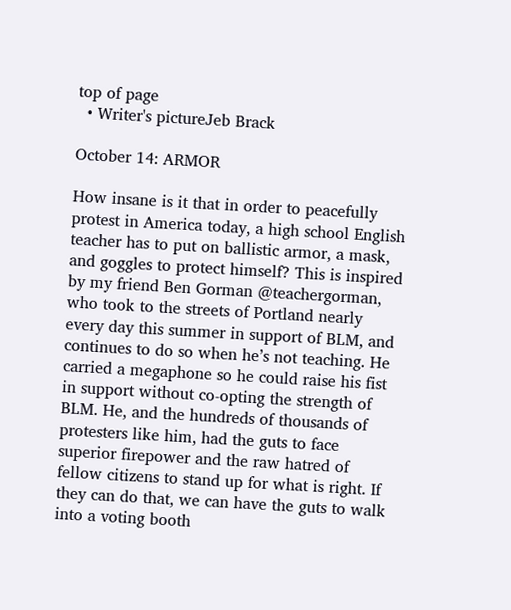top of page
  • Writer's pictureJeb Brack

October 14: ARMOR

How insane is it that in order to peacefully protest in America today, a high school English teacher has to put on ballistic armor, a mask, and goggles to protect himself? This is inspired by my friend Ben Gorman @teachergorman, who took to the streets of Portland nearly every day this summer in support of BLM, and continues to do so when he’s not teaching. He carried a megaphone so he could raise his fist in support without co-opting the strength of BLM. He, and the hundreds of thousands of protesters like him, had the guts to face superior firepower and the raw hatred of fellow citizens to stand up for what is right. If they can do that, we can have the guts to walk into a voting booth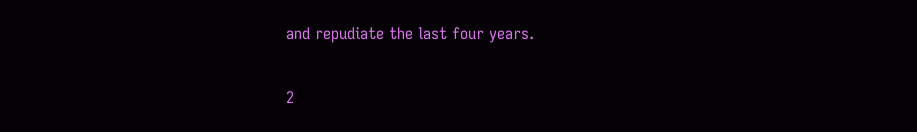and repudiate the last four years.

2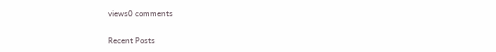views0 comments

Recent Posts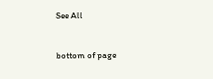See All



bottom of page